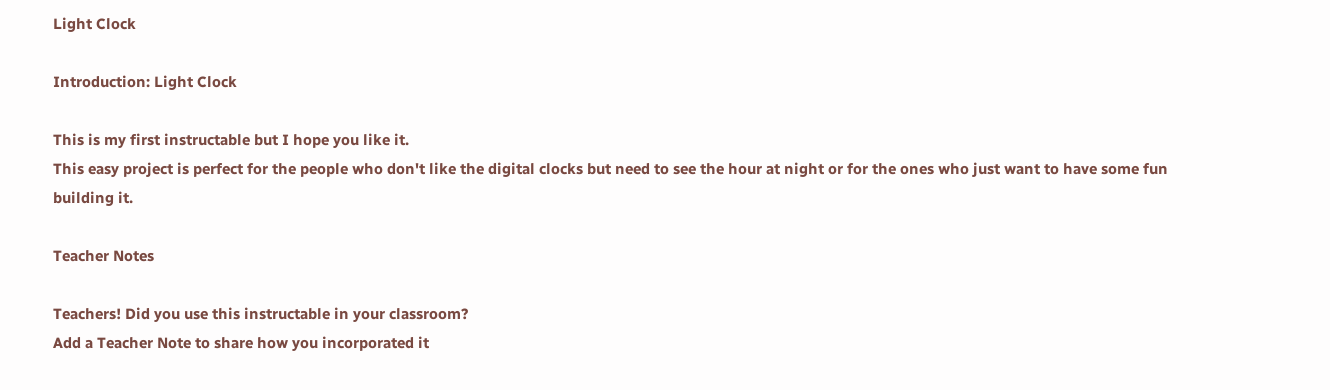Light Clock

Introduction: Light Clock

This is my first instructable but I hope you like it.
This easy project is perfect for the people who don't like the digital clocks but need to see the hour at night or for the ones who just want to have some fun building it.

Teacher Notes

Teachers! Did you use this instructable in your classroom?
Add a Teacher Note to share how you incorporated it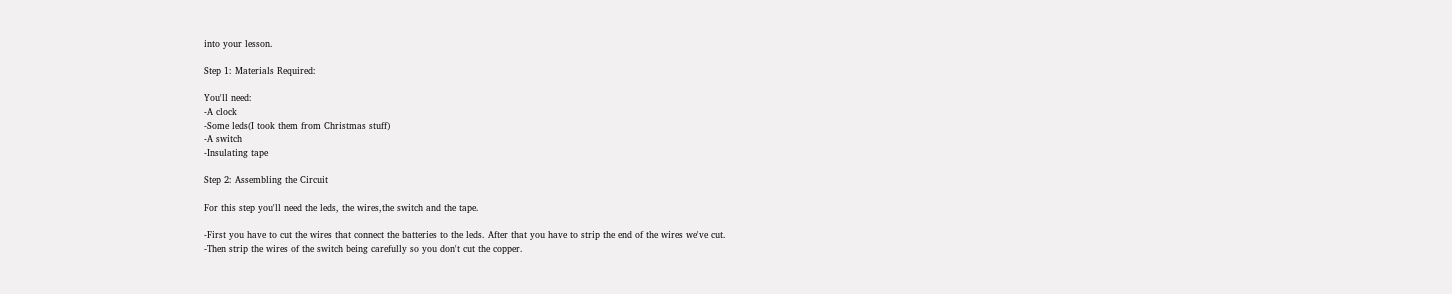into your lesson.

Step 1: Materials Required:

You'll need:
-A clock
-Some leds(I took them from Christmas stuff)
-A switch
-Insulating tape

Step 2: Assembling the Circuit

For this step you'll need the leds, the wires,the switch and the tape.

-First you have to cut the wires that connect the batteries to the leds. After that you have to strip the end of the wires we've cut.
-Then strip the wires of the switch being carefully so you don't cut the copper.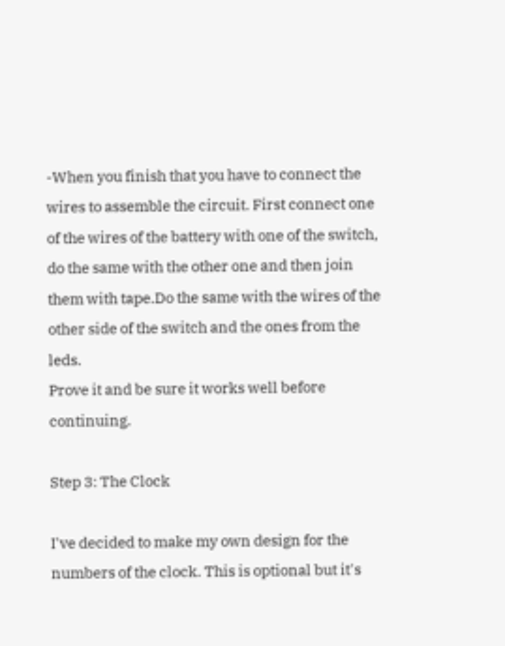-When you finish that you have to connect the wires to assemble the circuit. First connect one of the wires of the battery with one of the switch, do the same with the other one and then join them with tape.Do the same with the wires of the other side of the switch and the ones from the leds.
Prove it and be sure it works well before continuing.

Step 3: The Clock

I've decided to make my own design for the numbers of the clock. This is optional but it's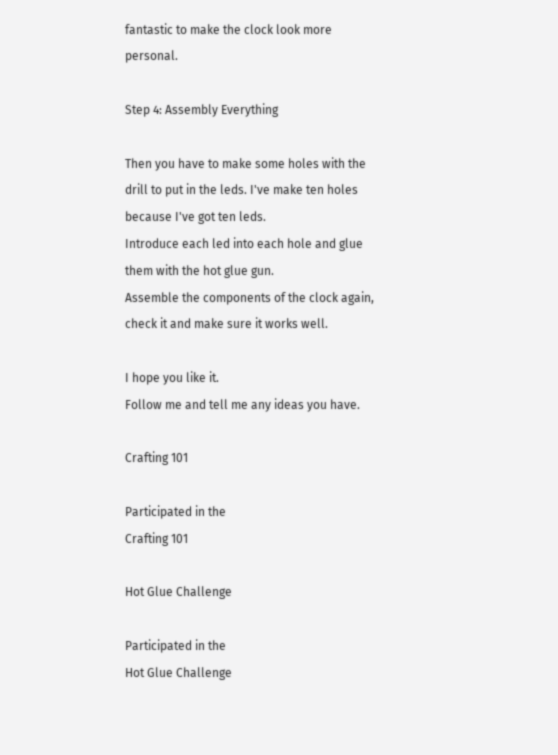fantastic to make the clock look more personal.

Step 4: Assembly Everything

Then you have to make some holes with the drill to put in the leds. I've make ten holes because I've got ten leds.
Introduce each led into each hole and glue them with the hot glue gun.
Assemble the components of the clock again, check it and make sure it works well.

I hope you like it.
Follow me and tell me any ideas you have.

Crafting 101

Participated in the
Crafting 101

Hot Glue Challenge

Participated in the
Hot Glue Challenge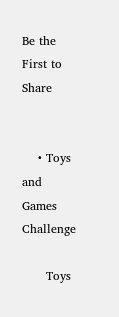Be the First to Share


    • Toys and Games Challenge

      Toys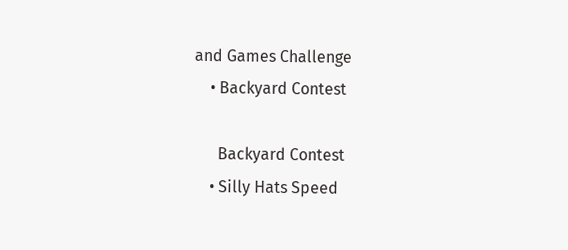and Games Challenge
    • Backyard Contest

      Backyard Contest
    • Silly Hats Speed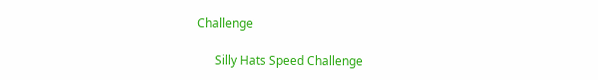Challenge

      Silly Hats Speed Challenge